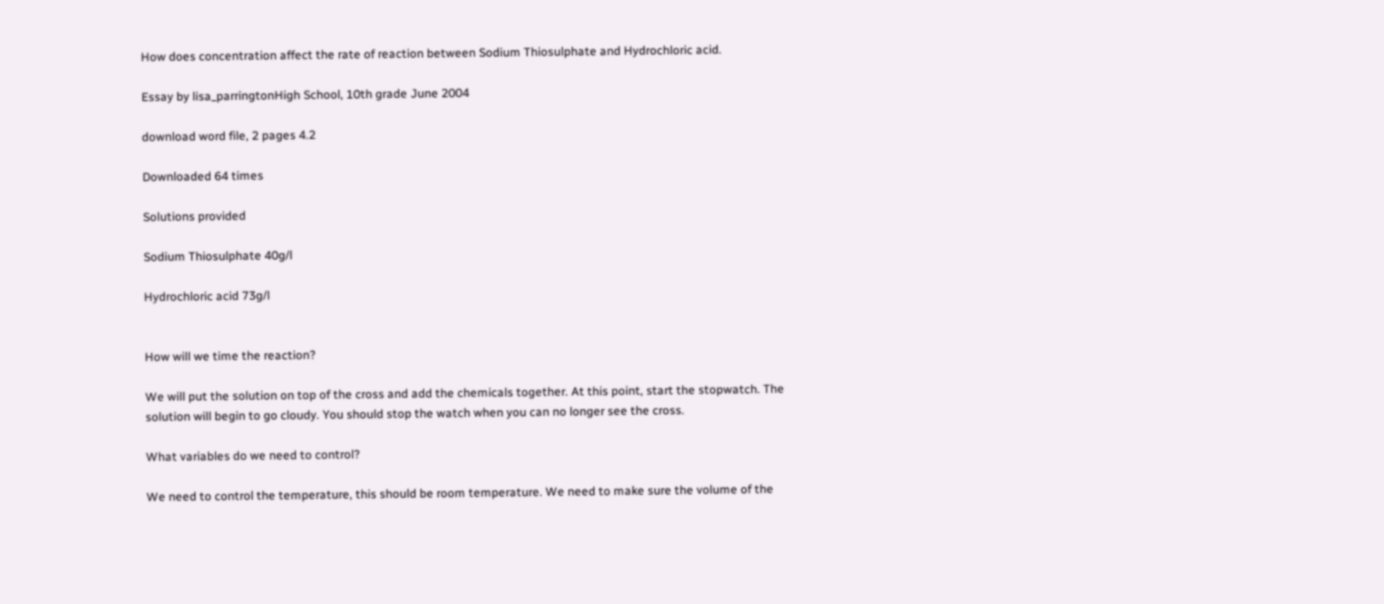How does concentration affect the rate of reaction between Sodium Thiosulphate and Hydrochloric acid.

Essay by lisa_parringtonHigh School, 10th grade June 2004

download word file, 2 pages 4.2

Downloaded 64 times

Solutions provided

Sodium Thiosulphate 40g/l

Hydrochloric acid 73g/l


How will we time the reaction?

We will put the solution on top of the cross and add the chemicals together. At this point, start the stopwatch. The solution will begin to go cloudy. You should stop the watch when you can no longer see the cross.

What variables do we need to control?

We need to control the temperature, this should be room temperature. We need to make sure the volume of the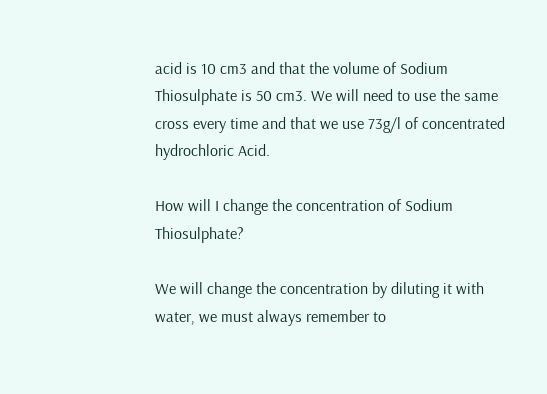acid is 10 cm3 and that the volume of Sodium Thiosulphate is 50 cm3. We will need to use the same cross every time and that we use 73g/l of concentrated hydrochloric Acid.

How will I change the concentration of Sodium Thiosulphate?

We will change the concentration by diluting it with water, we must always remember to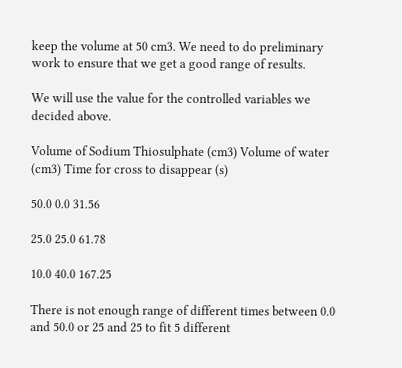keep the volume at 50 cm3. We need to do preliminary work to ensure that we get a good range of results.

We will use the value for the controlled variables we decided above.

Volume of Sodium Thiosulphate (cm3) Volume of water (cm3) Time for cross to disappear (s)

50.0 0.0 31.56

25.0 25.0 61.78

10.0 40.0 167.25

There is not enough range of different times between 0.0 and 50.0 or 25 and 25 to fit 5 different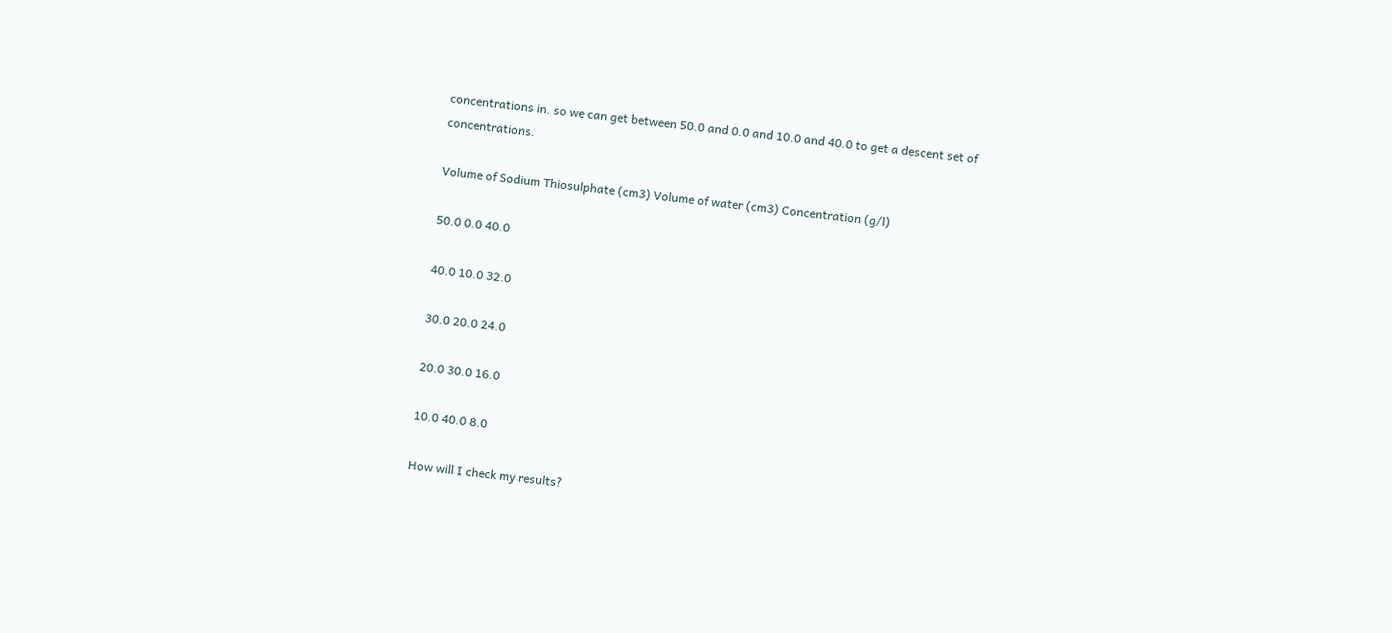concentrations in. so we can get between 50.0 and 0.0 and 10.0 and 40.0 to get a descent set of concentrations.

Volume of Sodium Thiosulphate (cm3) Volume of water (cm3) Concentration (g/l)

50.0 0.0 40.0

40.0 10.0 32.0

30.0 20.0 24.0

20.0 30.0 16.0

10.0 40.0 8.0

How will I check my results?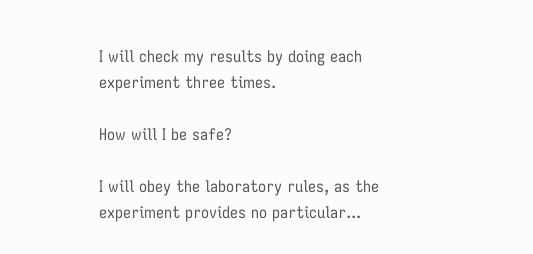I will check my results by doing each experiment three times.

How will I be safe?

I will obey the laboratory rules, as the experiment provides no particular...